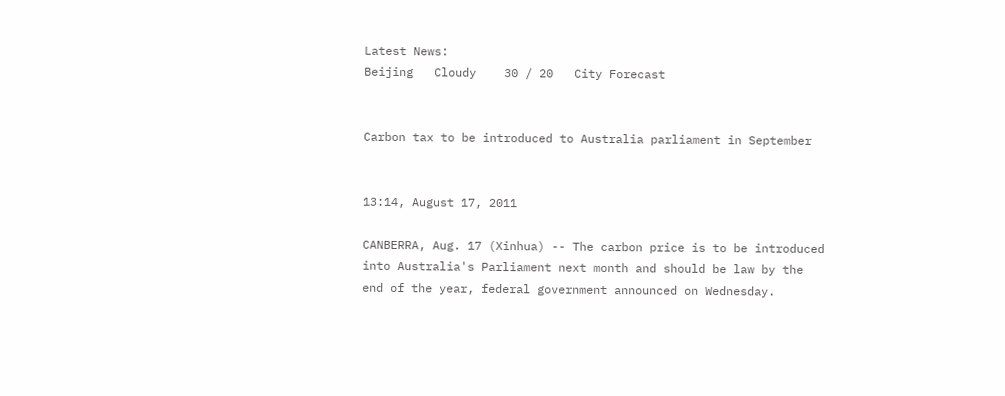Latest News:
Beijing   Cloudy    30 / 20   City Forecast


Carbon tax to be introduced to Australia parliament in September


13:14, August 17, 2011

CANBERRA, Aug. 17 (Xinhua) -- The carbon price is to be introduced into Australia's Parliament next month and should be law by the end of the year, federal government announced on Wednesday.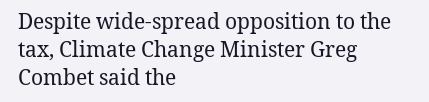Despite wide-spread opposition to the tax, Climate Change Minister Greg Combet said the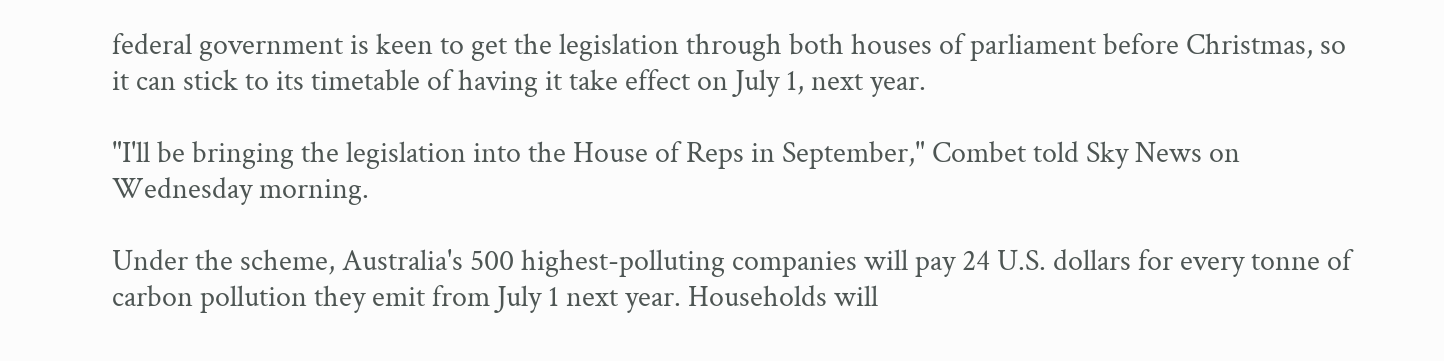federal government is keen to get the legislation through both houses of parliament before Christmas, so it can stick to its timetable of having it take effect on July 1, next year.

"I'll be bringing the legislation into the House of Reps in September," Combet told Sky News on Wednesday morning.

Under the scheme, Australia's 500 highest-polluting companies will pay 24 U.S. dollars for every tonne of carbon pollution they emit from July 1 next year. Households will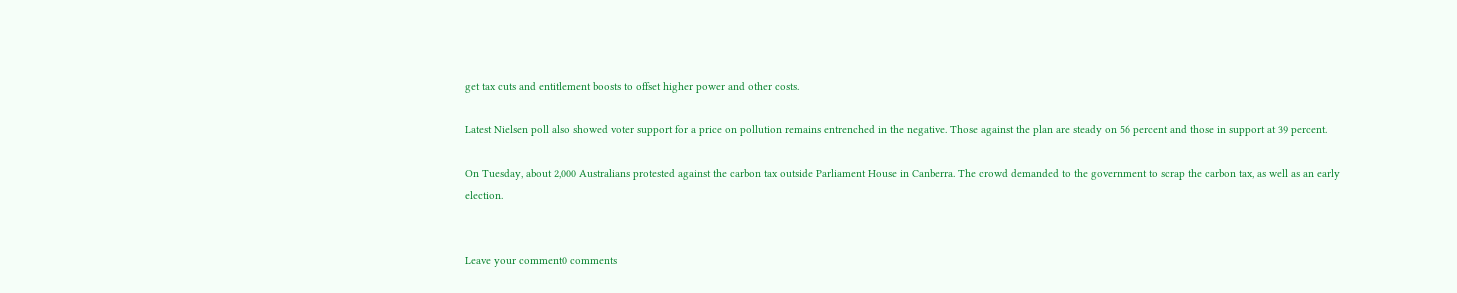get tax cuts and entitlement boosts to offset higher power and other costs.

Latest Nielsen poll also showed voter support for a price on pollution remains entrenched in the negative. Those against the plan are steady on 56 percent and those in support at 39 percent.

On Tuesday, about 2,000 Australians protested against the carbon tax outside Parliament House in Canberra. The crowd demanded to the government to scrap the carbon tax, as well as an early election.


Leave your comment0 comments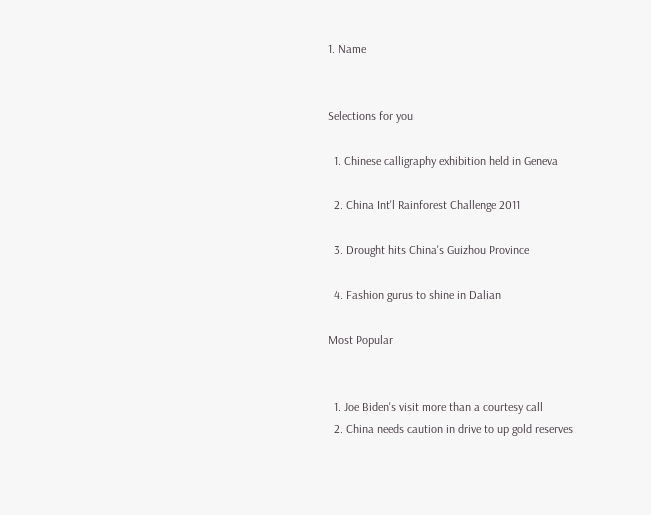1. Name


Selections for you

  1. Chinese calligraphy exhibition held in Geneva

  2. China Int'l Rainforest Challenge 2011

  3. Drought hits China's Guizhou Province

  4. Fashion gurus to shine in Dalian

Most Popular


  1. Joe Biden's visit more than a courtesy call
  2. China needs caution in drive to up gold reserves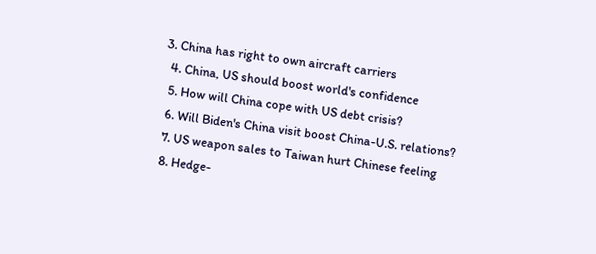3. China has right to own aircraft carriers
  4. China, US should boost world's confidence
  5. How will China cope with US debt crisis?
  6. Will Biden's China visit boost China-U.S. relations?
  7. US weapon sales to Taiwan hurt Chinese feeling
  8. Hedge-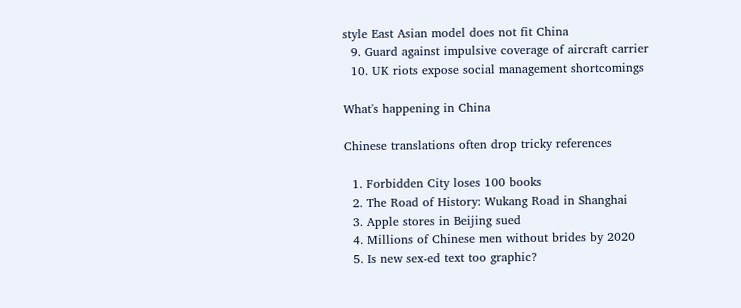style East Asian model does not fit China
  9. Guard against impulsive coverage of aircraft carrier
  10. UK riots expose social management shortcomings

What's happening in China

Chinese translations often drop tricky references

  1. Forbidden City loses 100 books
  2. The Road of History: Wukang Road in Shanghai
  3. Apple stores in Beijing sued
  4. Millions of Chinese men without brides by 2020
  5. Is new sex-ed text too graphic?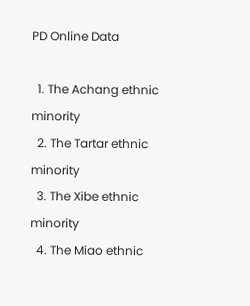PD Online Data

  1. The Achang ethnic minority
  2. The Tartar ethnic minority
  3. The Xibe ethnic minority
  4. The Miao ethnic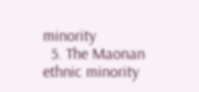minority
  5. The Maonan ethnic minority